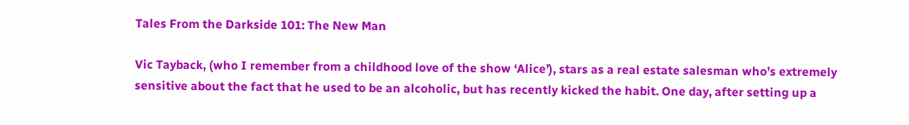Tales From the Darkside 101: The New Man

Vic Tayback, (who I remember from a childhood love of the show ‘Alice’), stars as a real estate salesman who’s extremely sensitive about the fact that he used to be an alcoholic, but has recently kicked the habit. One day, after setting up a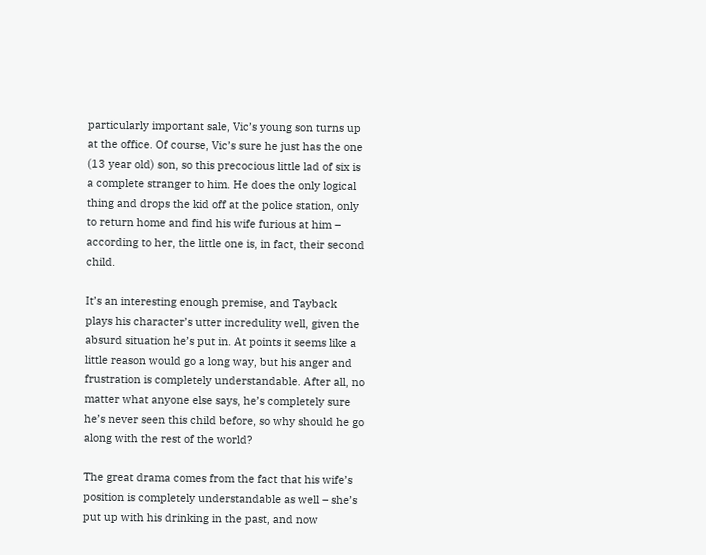particularly important sale, Vic’s young son turns up at the office. Of course, Vic’s sure he just has the one (13 year old) son, so this precocious little lad of six is a complete stranger to him. He does the only logical thing and drops the kid off at the police station, only to return home and find his wife furious at him – according to her, the little one is, in fact, their second child.

It’s an interesting enough premise, and Tayback plays his character’s utter incredulity well, given the absurd situation he’s put in. At points it seems like a little reason would go a long way, but his anger and frustration is completely understandable. After all, no matter what anyone else says, he’s completely sure he’s never seen this child before, so why should he go along with the rest of the world?

The great drama comes from the fact that his wife’s position is completely understandable as well – she’s put up with his drinking in the past, and now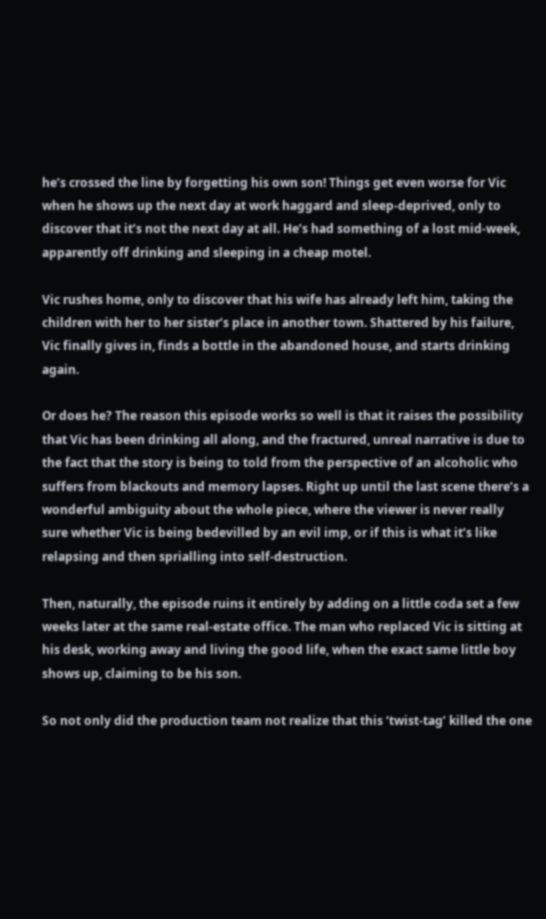he’s crossed the line by forgetting his own son! Things get even worse for Vic when he shows up the next day at work haggard and sleep-deprived, only to discover that it’s not the next day at all. He’s had something of a lost mid-week, apparently off drinking and sleeping in a cheap motel.

Vic rushes home, only to discover that his wife has already left him, taking the children with her to her sister’s place in another town. Shattered by his failure, Vic finally gives in, finds a bottle in the abandoned house, and starts drinking again.

Or does he? The reason this episode works so well is that it raises the possibility that Vic has been drinking all along, and the fractured, unreal narrative is due to the fact that the story is being to told from the perspective of an alcoholic who suffers from blackouts and memory lapses. Right up until the last scene there’s a wonderful ambiguity about the whole piece, where the viewer is never really sure whether Vic is being bedevilled by an evil imp, or if this is what it’s like relapsing and then sprialling into self-destruction.

Then, naturally, the episode ruins it entirely by adding on a little coda set a few weeks later at the same real-estate office. The man who replaced Vic is sitting at his desk, working away and living the good life, when the exact same little boy shows up, claiming to be his son.

So not only did the production team not realize that this ‘twist-tag’ killed the one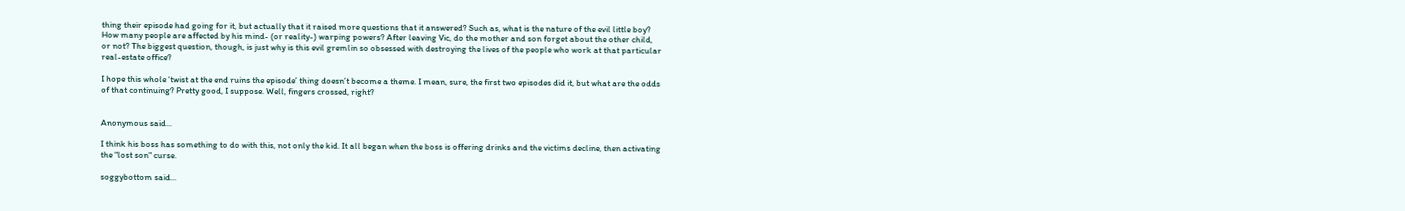thing their episode had going for it, but actually that it raised more questions that it answered? Such as, what is the nature of the evil little boy? How many people are affected by his mind- (or reality-) warping powers? After leaving Vic, do the mother and son forget about the other child, or not? The biggest question, though, is just why is this evil gremlin so obsessed with destroying the lives of the people who work at that particular real-estate office?

I hope this whole ‘twist at the end ruins the episode’ thing doesn’t become a theme. I mean, sure, the first two episodes did it, but what are the odds of that continuing? Pretty good, I suppose. Well, fingers crossed, right?


Anonymous said...

I think his boss has something to do with this, not only the kid. It all began when the boss is offering drinks and the victims decline, then activating the "lost son" curse.

soggybottom said...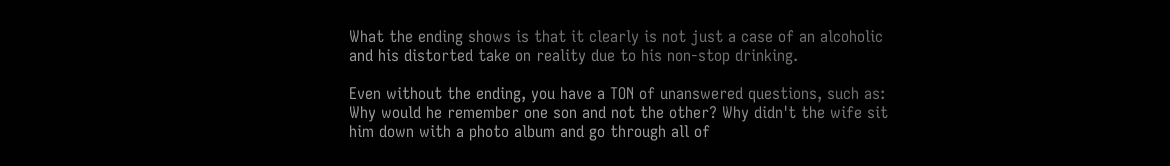What the ending shows is that it clearly is not just a case of an alcoholic and his distorted take on reality due to his non-stop drinking.

Even without the ending, you have a TON of unanswered questions, such as: Why would he remember one son and not the other? Why didn't the wife sit him down with a photo album and go through all of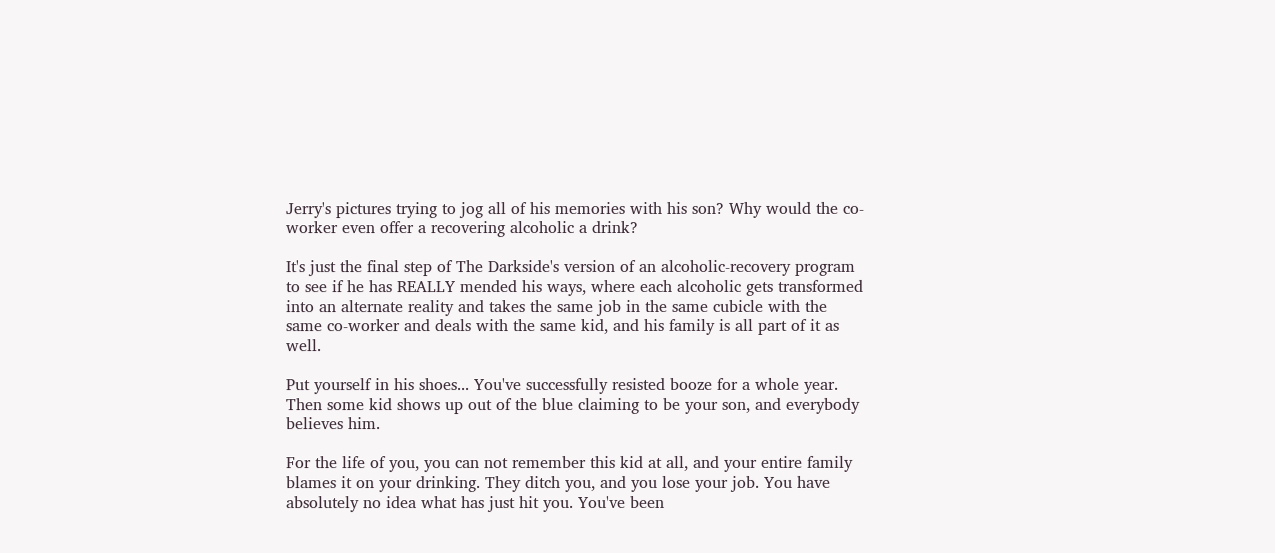Jerry's pictures trying to jog all of his memories with his son? Why would the co-worker even offer a recovering alcoholic a drink?

It's just the final step of The Darkside's version of an alcoholic-recovery program to see if he has REALLY mended his ways, where each alcoholic gets transformed into an alternate reality and takes the same job in the same cubicle with the same co-worker and deals with the same kid, and his family is all part of it as well.

Put yourself in his shoes... You've successfully resisted booze for a whole year. Then some kid shows up out of the blue claiming to be your son, and everybody believes him.

For the life of you, you can not remember this kid at all, and your entire family blames it on your drinking. They ditch you, and you lose your job. You have absolutely no idea what has just hit you. You've been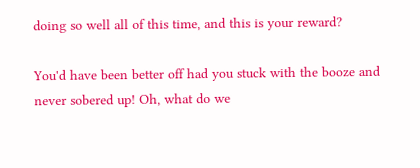doing so well all of this time, and this is your reward?

You'd have been better off had you stuck with the booze and never sobered up! Oh, what do we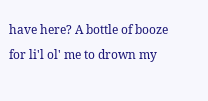have here? A bottle of booze for li'l ol' me to drown my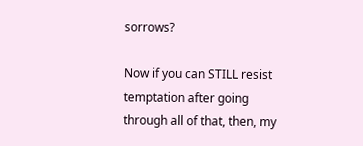sorrows?

Now if you can STILL resist temptation after going through all of that, then, my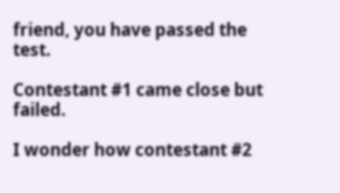friend, you have passed the test.

Contestant #1 came close but failed.

I wonder how contestant #2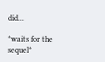did...

*waits for the sequel*